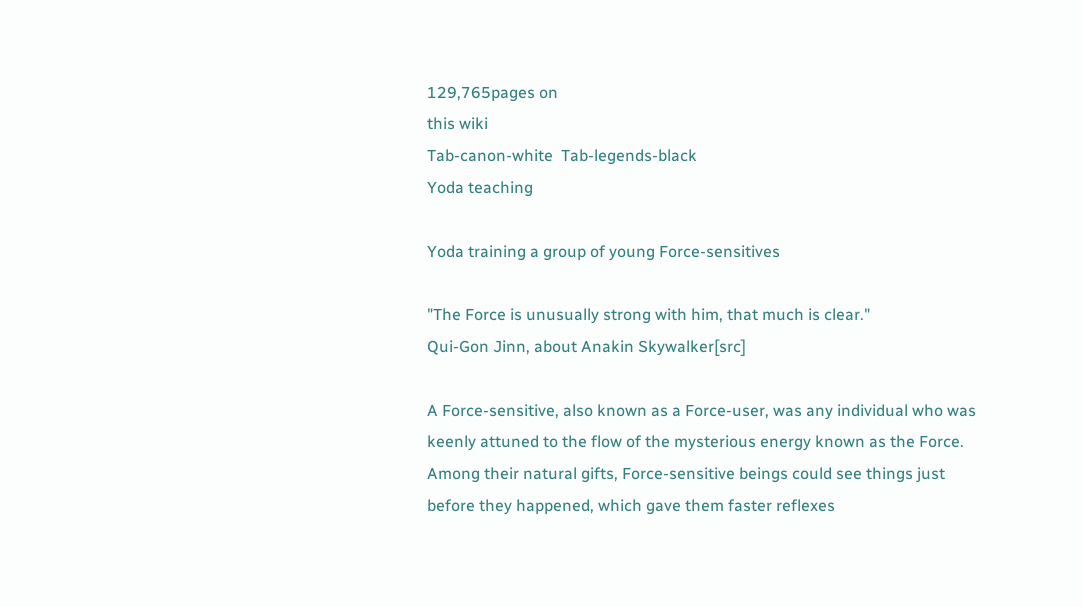129,765pages on
this wiki
Tab-canon-white  Tab-legends-black
Yoda teaching

Yoda training a group of young Force-sensitives

"The Force is unusually strong with him, that much is clear."
Qui-Gon Jinn, about Anakin Skywalker[src]

A Force-sensitive, also known as a Force-user, was any individual who was keenly attuned to the flow of the mysterious energy known as the Force. Among their natural gifts, Force-sensitive beings could see things just before they happened, which gave them faster reflexes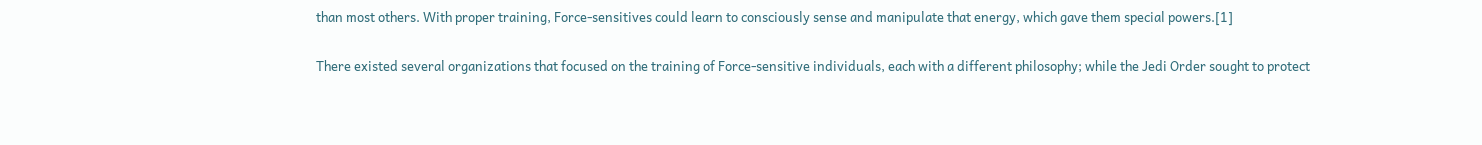than most others. With proper training, Force-sensitives could learn to consciously sense and manipulate that energy, which gave them special powers.[1]

There existed several organizations that focused on the training of Force-sensitive individuals, each with a different philosophy; while the Jedi Order sought to protect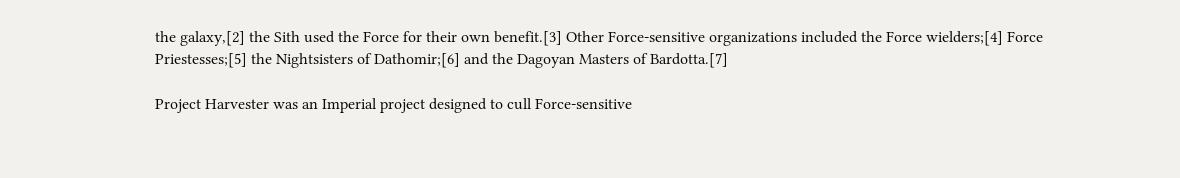the galaxy,[2] the Sith used the Force for their own benefit.[3] Other Force-sensitive organizations included the Force wielders;[4] Force Priestesses;[5] the Nightsisters of Dathomir;[6] and the Dagoyan Masters of Bardotta.[7]

Project Harvester was an Imperial project designed to cull Force-sensitive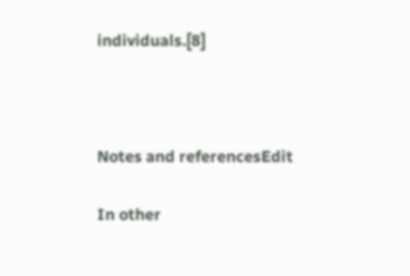individuals.[8]



Notes and referencesEdit

In other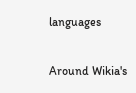languages

Around Wikia's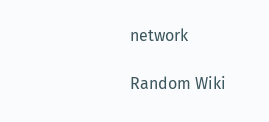network

Random Wiki